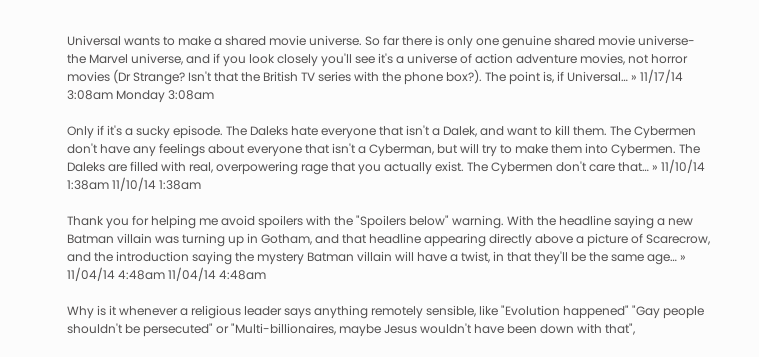Universal wants to make a shared movie universe. So far there is only one genuine shared movie universe- the Marvel universe, and if you look closely you'll see it's a universe of action adventure movies, not horror movies (Dr Strange? Isn't that the British TV series with the phone box?). The point is, if Universal… » 11/17/14 3:08am Monday 3:08am

Only if it's a sucky episode. The Daleks hate everyone that isn't a Dalek, and want to kill them. The Cybermen don't have any feelings about everyone that isn't a Cyberman, but will try to make them into Cybermen. The Daleks are filled with real, overpowering rage that you actually exist. The Cybermen don't care that… » 11/10/14 1:38am 11/10/14 1:38am

Thank you for helping me avoid spoilers with the "Spoilers below" warning. With the headline saying a new Batman villain was turning up in Gotham, and that headline appearing directly above a picture of Scarecrow, and the introduction saying the mystery Batman villain will have a twist, in that they'll be the same age… » 11/04/14 4:48am 11/04/14 4:48am

Why is it whenever a religious leader says anything remotely sensible, like "Evolution happened" "Gay people shouldn't be persecuted" or "Multi-billionaires, maybe Jesus wouldn't have been down with that",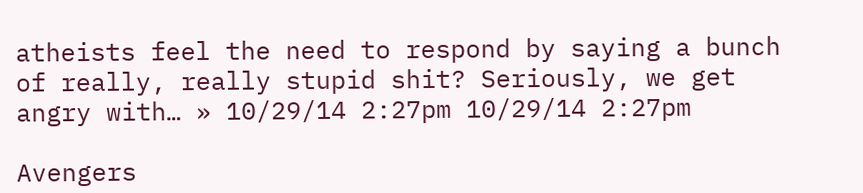atheists feel the need to respond by saying a bunch of really, really stupid shit? Seriously, we get angry with… » 10/29/14 2:27pm 10/29/14 2:27pm

Avengers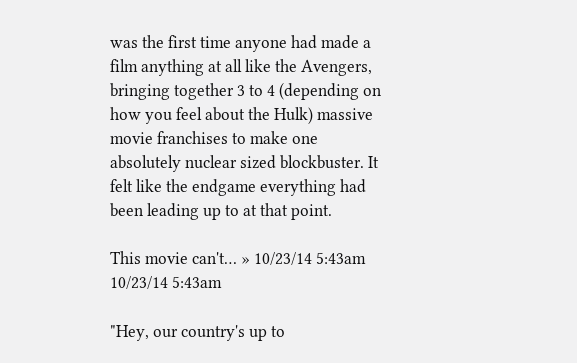was the first time anyone had made a film anything at all like the Avengers, bringing together 3 to 4 (depending on how you feel about the Hulk) massive movie franchises to make one absolutely nuclear sized blockbuster. It felt like the endgame everything had been leading up to at that point.

This movie can't… » 10/23/14 5:43am 10/23/14 5:43am

"Hey, our country's up to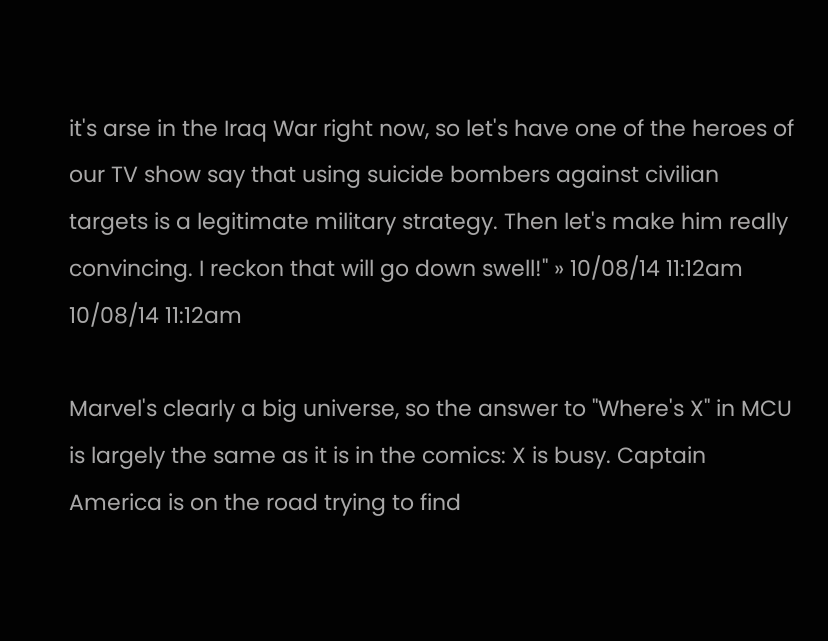it's arse in the Iraq War right now, so let's have one of the heroes of our TV show say that using suicide bombers against civilian targets is a legitimate military strategy. Then let's make him really convincing. I reckon that will go down swell!" » 10/08/14 11:12am 10/08/14 11:12am

Marvel's clearly a big universe, so the answer to "Where's X" in MCU is largely the same as it is in the comics: X is busy. Captain America is on the road trying to find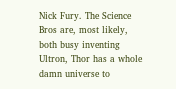Nick Fury. The Science Bros are, most likely, both busy inventing Ultron, Thor has a whole damn universe to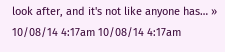look after, and it's not like anyone has… » 10/08/14 4:17am 10/08/14 4:17am